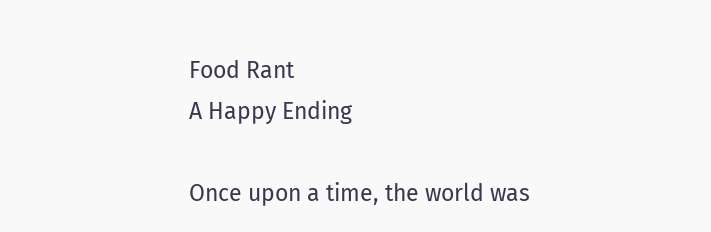Food Rant
A Happy Ending

Once upon a time, the world was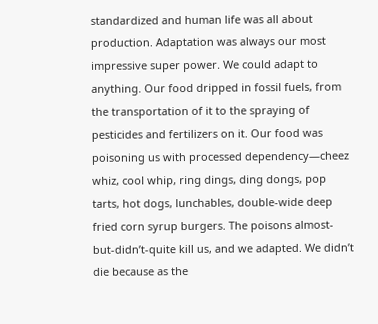standardized and human life was all about production. Adaptation was always our most impressive super power. We could adapt to anything. Our food dripped in fossil fuels, from the transportation of it to the spraying of pesticides and fertilizers on it. Our food was poisoning us with processed dependency—cheez whiz, cool whip, ring dings, ding dongs, pop tarts, hot dogs, lunchables, double-wide deep fried corn syrup burgers. The poisons almost-but-didn’t-quite kill us, and we adapted. We didn’t die because as the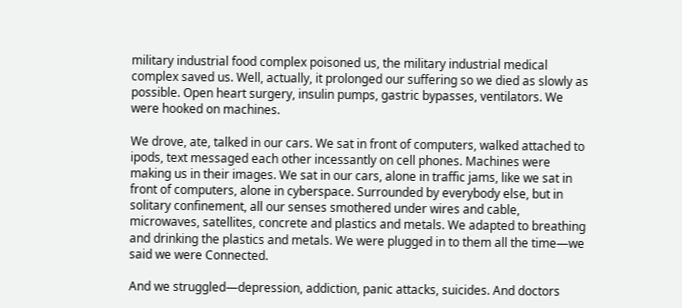military industrial food complex poisoned us, the military industrial medical complex saved us. Well, actually, it prolonged our suffering so we died as slowly as possible. Open heart surgery, insulin pumps, gastric bypasses, ventilators. We were hooked on machines.

We drove, ate, talked in our cars. We sat in front of computers, walked attached to ipods, text messaged each other incessantly on cell phones. Machines were making us in their images. We sat in our cars, alone in traffic jams, like we sat in front of computers, alone in cyberspace. Surrounded by everybody else, but in solitary confinement, all our senses smothered under wires and cable, microwaves, satellites, concrete and plastics and metals. We adapted to breathing and drinking the plastics and metals. We were plugged in to them all the time—we said we were Connected.

And we struggled—depression, addiction, panic attacks, suicides. And doctors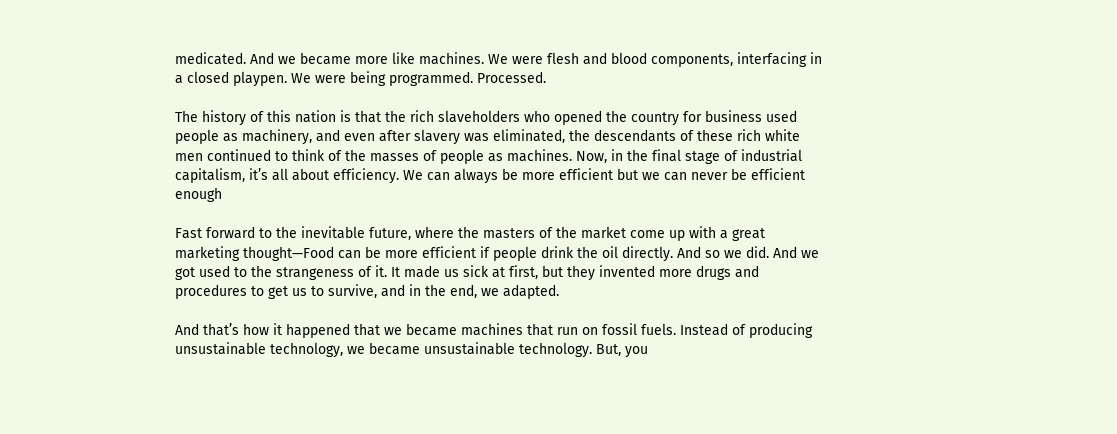medicated. And we became more like machines. We were flesh and blood components, interfacing in a closed playpen. We were being programmed. Processed.

The history of this nation is that the rich slaveholders who opened the country for business used people as machinery, and even after slavery was eliminated, the descendants of these rich white men continued to think of the masses of people as machines. Now, in the final stage of industrial capitalism, it’s all about efficiency. We can always be more efficient but we can never be efficient enough

Fast forward to the inevitable future, where the masters of the market come up with a great marketing thought—Food can be more efficient if people drink the oil directly. And so we did. And we got used to the strangeness of it. It made us sick at first, but they invented more drugs and procedures to get us to survive, and in the end, we adapted.

And that’s how it happened that we became machines that run on fossil fuels. Instead of producing unsustainable technology, we became unsustainable technology. But, you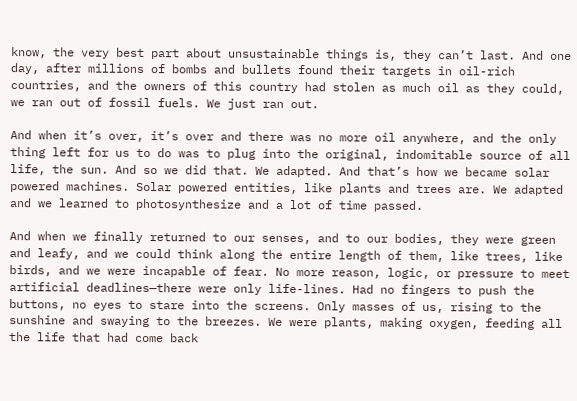know, the very best part about unsustainable things is, they can’t last. And one day, after millions of bombs and bullets found their targets in oil-rich countries, and the owners of this country had stolen as much oil as they could, we ran out of fossil fuels. We just ran out.

And when it’s over, it’s over and there was no more oil anywhere, and the only thing left for us to do was to plug into the original, indomitable source of all life, the sun. And so we did that. We adapted. And that’s how we became solar powered machines. Solar powered entities, like plants and trees are. We adapted and we learned to photosynthesize and a lot of time passed.

And when we finally returned to our senses, and to our bodies, they were green and leafy, and we could think along the entire length of them, like trees, like birds, and we were incapable of fear. No more reason, logic, or pressure to meet artificial deadlines—there were only life-lines. Had no fingers to push the buttons, no eyes to stare into the screens. Only masses of us, rising to the sunshine and swaying to the breezes. We were plants, making oxygen, feeding all the life that had come back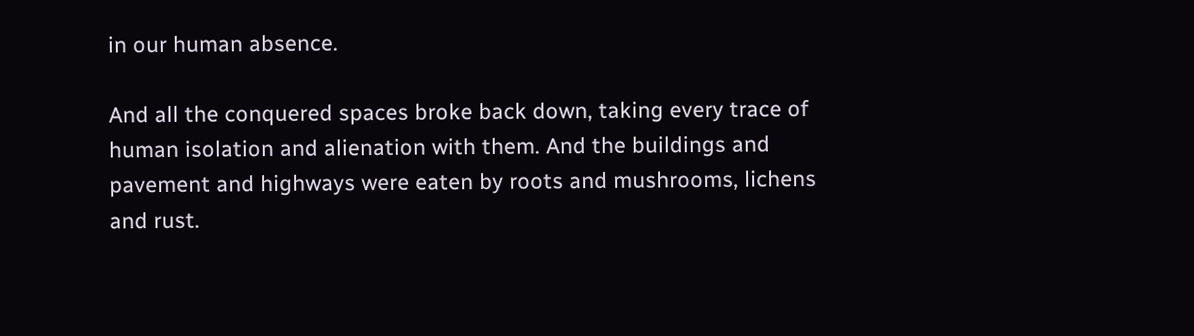in our human absence.

And all the conquered spaces broke back down, taking every trace of human isolation and alienation with them. And the buildings and pavement and highways were eaten by roots and mushrooms, lichens and rust.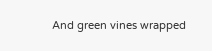And green vines wrapped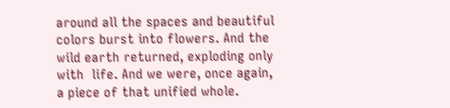around all the spaces and beautiful colors burst into flowers. And the wild earth returned, exploding only with  life. And we were, once again, a piece of that unified whole.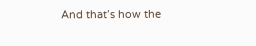And that’s how the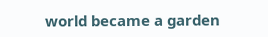world became a garden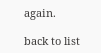again.

back to list